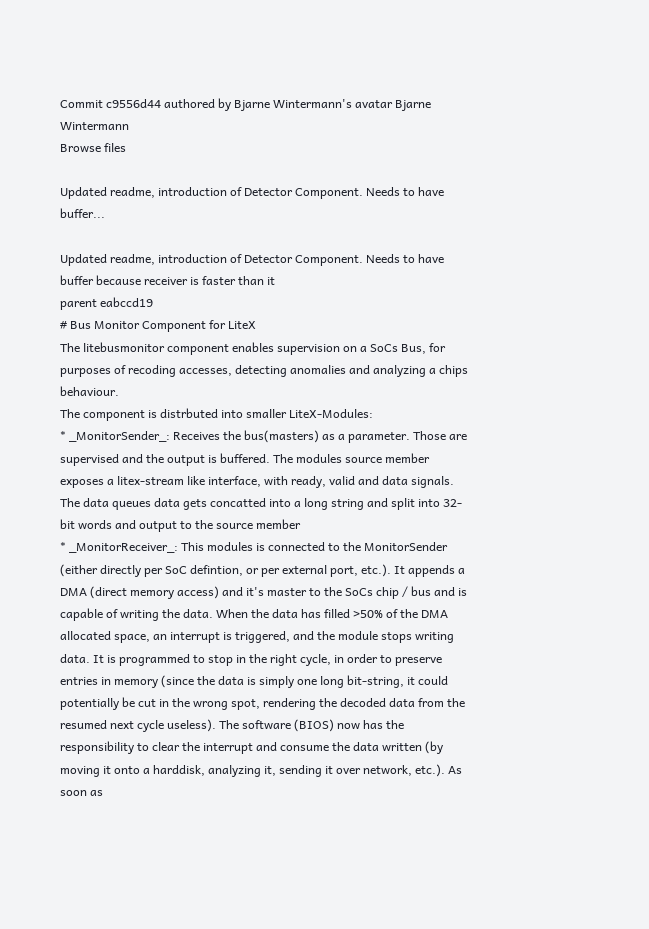Commit c9556d44 authored by Bjarne Wintermann's avatar Bjarne Wintermann
Browse files

Updated readme, introduction of Detector Component. Needs to have buffer...

Updated readme, introduction of Detector Component. Needs to have buffer because receiver is faster than it
parent eabccd19
# Bus Monitor Component for LiteX
The litebusmonitor component enables supervision on a SoCs Bus, for purposes of recoding accesses, detecting anomalies and analyzing a chips behaviour.
The component is distrbuted into smaller LiteX-Modules:
* _MonitorSender_: Receives the bus(masters) as a parameter. Those are supervised and the output is buffered. The modules source member exposes a litex-stream like interface, with ready, valid and data signals. The data queues data gets concatted into a long string and split into 32-bit words and output to the source member
* _MonitorReceiver_: This modules is connected to the MonitorSender (either directly per SoC defintion, or per external port, etc.). It appends a DMA (direct memory access) and it's master to the SoCs chip / bus and is capable of writing the data. When the data has filled >50% of the DMA allocated space, an interrupt is triggered, and the module stops writing data. It is programmed to stop in the right cycle, in order to preserve entries in memory (since the data is simply one long bit-string, it could potentially be cut in the wrong spot, rendering the decoded data from the resumed next cycle useless). The software (BIOS) now has the responsibility to clear the interrupt and consume the data written (by moving it onto a harddisk, analyzing it, sending it over network, etc.). As soon as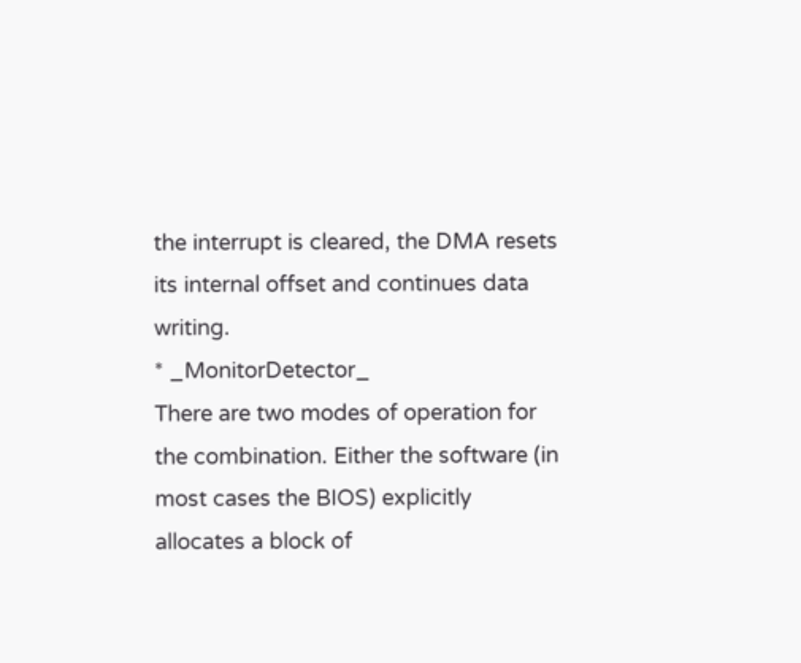the interrupt is cleared, the DMA resets its internal offset and continues data writing.
* _MonitorDetector_
There are two modes of operation for the combination. Either the software (in most cases the BIOS) explicitly allocates a block of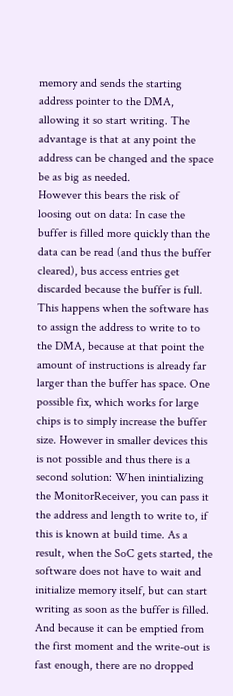memory and sends the starting address pointer to the DMA, allowing it so start writing. The advantage is that at any point the address can be changed and the space be as big as needed.
However this bears the risk of loosing out on data: In case the buffer is filled more quickly than the data can be read (and thus the buffer cleared), bus access entries get discarded because the buffer is full. This happens when the software has to assign the address to write to to the DMA, because at that point the amount of instructions is already far larger than the buffer has space. One possible fix, which works for large chips is to simply increase the buffer size. However in smaller devices this is not possible and thus there is a second solution: When inintializing the MonitorReceiver, you can pass it the address and length to write to, if this is known at build time. As a result, when the SoC gets started, the software does not have to wait and initialize memory itself, but can start writing as soon as the buffer is filled. And because it can be emptied from the first moment and the write-out is fast enough, there are no dropped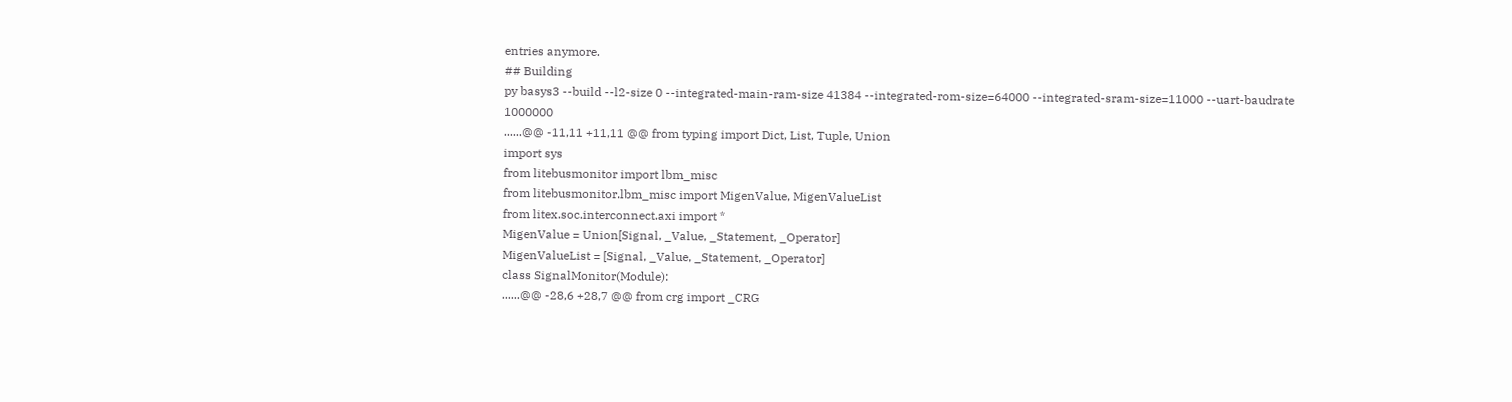entries anymore.
## Building
py basys3 --build --l2-size 0 --integrated-main-ram-size 41384 --integrated-rom-size=64000 --integrated-sram-size=11000 --uart-baudrate 1000000
......@@ -11,11 +11,11 @@ from typing import Dict, List, Tuple, Union
import sys
from litebusmonitor import lbm_misc
from litebusmonitor.lbm_misc import MigenValue, MigenValueList
from litex.soc.interconnect.axi import *
MigenValue = Union[Signal, _Value, _Statement, _Operator]
MigenValueList = [Signal, _Value, _Statement, _Operator]
class SignalMonitor(Module):
......@@ -28,6 +28,7 @@ from crg import _CRG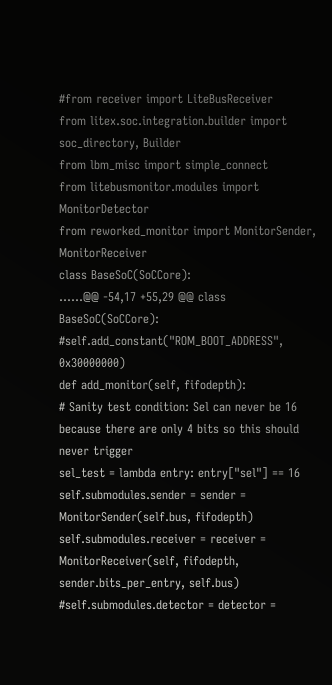#from receiver import LiteBusReceiver
from litex.soc.integration.builder import soc_directory, Builder
from lbm_misc import simple_connect
from litebusmonitor.modules import MonitorDetector
from reworked_monitor import MonitorSender, MonitorReceiver
class BaseSoC(SoCCore):
......@@ -54,17 +55,29 @@ class BaseSoC(SoCCore):
#self.add_constant("ROM_BOOT_ADDRESS", 0x30000000)
def add_monitor(self, fifodepth):
# Sanity test condition: Sel can never be 16 because there are only 4 bits so this should never trigger
sel_test = lambda entry: entry["sel"] == 16
self.submodules.sender = sender = MonitorSender(self.bus, fifodepth)
self.submodules.receiver = receiver = MonitorReceiver(self, fifodepth, sender.bits_per_entry, self.bus)
#self.submodules.detector = detector =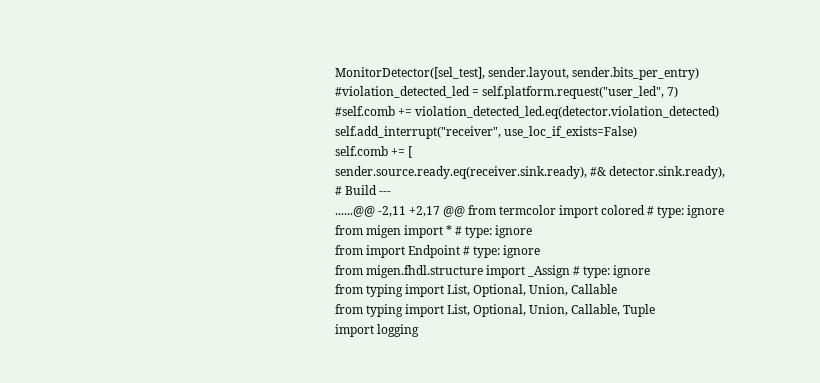MonitorDetector([sel_test], sender.layout, sender.bits_per_entry)
#violation_detected_led = self.platform.request("user_led", 7)
#self.comb += violation_detected_led.eq(detector.violation_detected)
self.add_interrupt("receiver", use_loc_if_exists=False)
self.comb += [
sender.source.ready.eq(receiver.sink.ready), #& detector.sink.ready),
# Build ---
......@@ -2,11 +2,17 @@ from termcolor import colored # type: ignore
from migen import * # type: ignore
from import Endpoint # type: ignore
from migen.fhdl.structure import _Assign # type: ignore
from typing import List, Optional, Union, Callable
from typing import List, Optional, Union, Callable, Tuple
import logging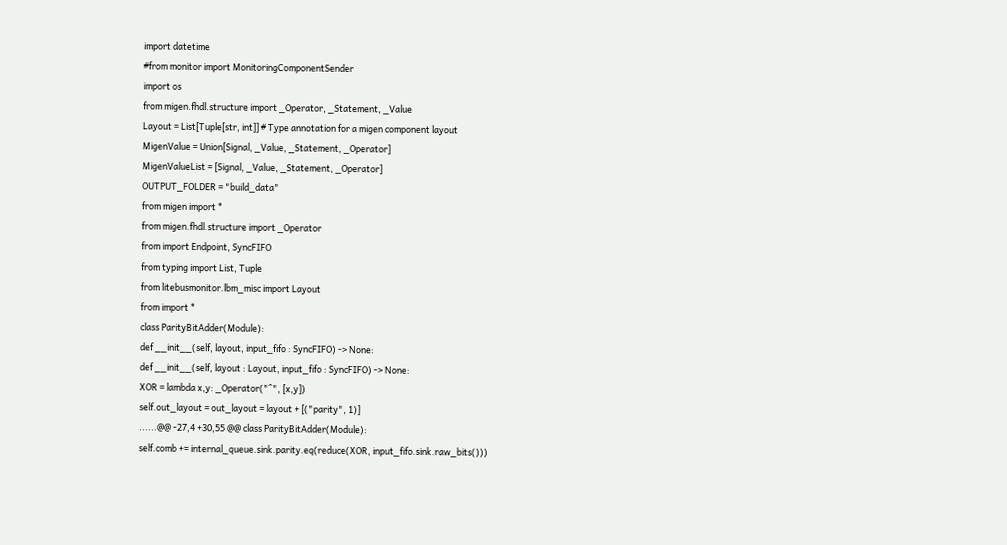import datetime
#from monitor import MonitoringComponentSender
import os
from migen.fhdl.structure import _Operator, _Statement, _Value
Layout = List[Tuple[str, int]] # Type annotation for a migen component layout
MigenValue = Union[Signal, _Value, _Statement, _Operator]
MigenValueList = [Signal, _Value, _Statement, _Operator]
OUTPUT_FOLDER = "build_data"
from migen import *
from migen.fhdl.structure import _Operator
from import Endpoint, SyncFIFO
from typing import List, Tuple
from litebusmonitor.lbm_misc import Layout
from import *
class ParityBitAdder(Module):
def __init__(self, layout, input_fifo : SyncFIFO) -> None:
def __init__(self, layout : Layout, input_fifo : SyncFIFO) -> None:
XOR = lambda x,y: _Operator("^", [x,y])
self.out_layout = out_layout = layout + [("parity", 1)]
......@@ -27,4 +30,55 @@ class ParityBitAdder(Module):
self.comb += internal_queue.sink.parity.eq(reduce(XOR, input_fifo.sink.raw_bits()))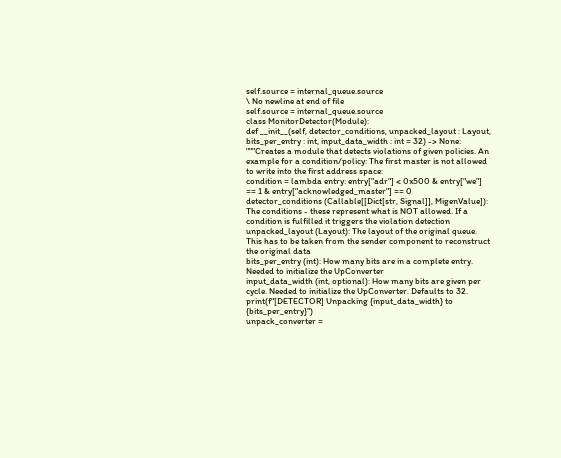self.source = internal_queue.source
\ No newline at end of file
self.source = internal_queue.source
class MonitorDetector(Module):
def __init__(self, detector_conditions, unpacked_layout : Layout, bits_per_entry : int, input_data_width : int = 32) -> None:
"""Creates a module that detects violations of given policies. An example for a condition/policy: The first master is not allowed to write into the first address space:
condition = lambda entry: entry["adr"] < 0x500 & entry["we"] == 1 & entry["acknowledged_master"] == 0
detector_conditions (Callable[[Dict[str, Signal]], MigenValue]): The conditions - these represent what is NOT allowed. If a condition is fulfilled it triggers the violation detection
unpacked_layout (Layout): The layout of the original queue. This has to be taken from the sender component to reconstruct the original data
bits_per_entry (int): How many bits are in a complete entry. Needed to initialize the UpConverter
input_data_width (int, optional): How many bits are given per cycle. Needed to initialize the UpConverter. Defaults to 32.
print(f"[DETECTOR] Unpacking {input_data_width} to {bits_per_entry}")
unpack_converter =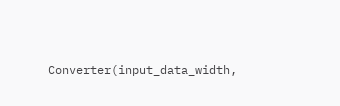Converter(input_data_width,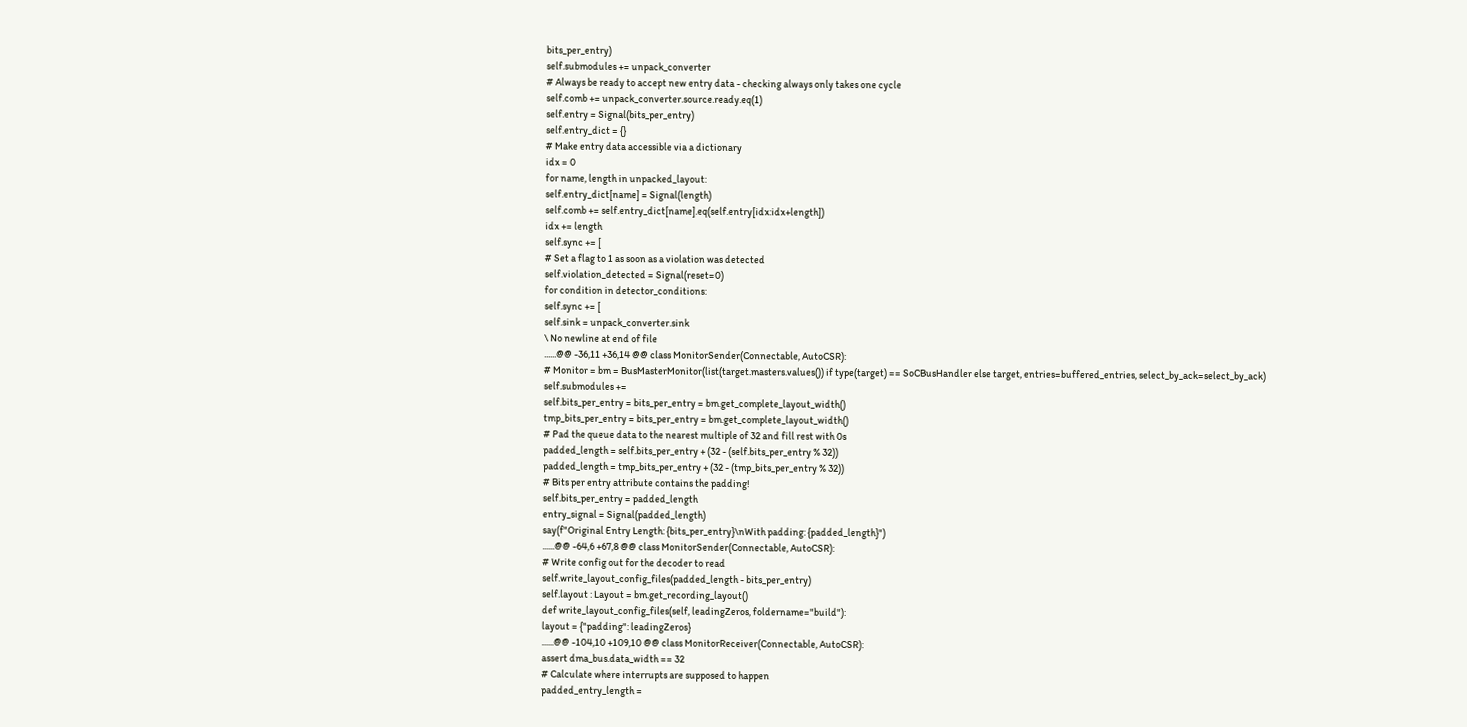bits_per_entry)
self.submodules += unpack_converter
# Always be ready to accept new entry data - checking always only takes one cycle
self.comb += unpack_converter.source.ready.eq(1)
self.entry = Signal(bits_per_entry)
self.entry_dict = {}
# Make entry data accessible via a dictionary
idx = 0
for name, length in unpacked_layout:
self.entry_dict[name] = Signal(length)
self.comb += self.entry_dict[name].eq(self.entry[idx:idx+length])
idx += length
self.sync += [
# Set a flag to 1 as soon as a violation was detected
self.violation_detected = Signal(reset=0)
for condition in detector_conditions:
self.sync += [
self.sink = unpack_converter.sink
\ No newline at end of file
......@@ -36,11 +36,14 @@ class MonitorSender(Connectable, AutoCSR):
# Monitor = bm = BusMasterMonitor(list(target.masters.values()) if type(target) == SoCBusHandler else target, entries=buffered_entries, select_by_ack=select_by_ack)
self.submodules +=
self.bits_per_entry = bits_per_entry = bm.get_complete_layout_width()
tmp_bits_per_entry = bits_per_entry = bm.get_complete_layout_width()
# Pad the queue data to the nearest multiple of 32 and fill rest with 0s
padded_length = self.bits_per_entry + (32 - (self.bits_per_entry % 32))
padded_length = tmp_bits_per_entry + (32 - (tmp_bits_per_entry % 32))
# Bits per entry attribute contains the padding!
self.bits_per_entry = padded_length
entry_signal = Signal(padded_length)
say(f"Original Entry Length: {bits_per_entry}\nWith padding: {padded_length}")
......@@ -64,6 +67,8 @@ class MonitorSender(Connectable, AutoCSR):
# Write config out for the decoder to read
self.write_layout_config_files(padded_length - bits_per_entry)
self.layout : Layout = bm.get_recording_layout()
def write_layout_config_files(self, leadingZeros, foldername="build"):
layout = {"padding": leadingZeros}
......@@ -104,10 +109,10 @@ class MonitorReceiver(Connectable, AutoCSR):
assert dma_bus.data_width == 32
# Calculate where interrupts are supposed to happen
padded_entry_length =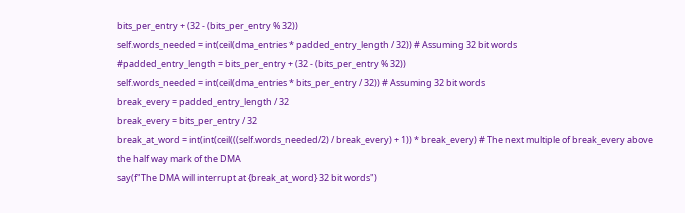bits_per_entry + (32 - (bits_per_entry % 32))
self.words_needed = int(ceil(dma_entries * padded_entry_length / 32)) # Assuming 32 bit words
#padded_entry_length = bits_per_entry + (32 - (bits_per_entry % 32))
self.words_needed = int(ceil(dma_entries * bits_per_entry / 32)) # Assuming 32 bit words
break_every = padded_entry_length / 32
break_every = bits_per_entry / 32
break_at_word = int(int(ceil(((self.words_needed/2) / break_every) + 1)) * break_every) # The next multiple of break_every above the half way mark of the DMA
say(f"The DMA will interrupt at {break_at_word} 32 bit words")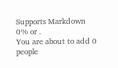Supports Markdown
0% or .
You are about to add 0 people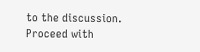to the discussion. Proceed with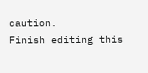caution.
Finish editing this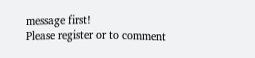message first!
Please register or to comment